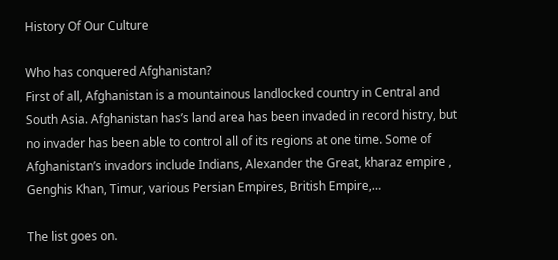History Of Our Culture

Who has conquered Afghanistan?
First of all, Afghanistan is a mountainous landlocked country in Central and South Asia. Afghanistan has’s land area has been invaded in record histry, but no invader has been able to control all of its regions at one time. Some of Afghanistan’s invadors include Indians, Alexander the Great, kharaz empire , Genghis Khan, Timur, various Persian Empires, British Empire,…

The list goes on.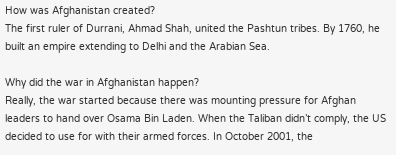How was Afghanistan created?
The first ruler of Durrani, Ahmad Shah, united the Pashtun tribes. By 1760, he built an empire extending to Delhi and the Arabian Sea.

Why did the war in Afghanistan happen?
Really, the war started because there was mounting pressure for Afghan leaders to hand over Osama Bin Laden. When the Taliban didn’t comply, the US decided to use for with their armed forces. In October 2001, the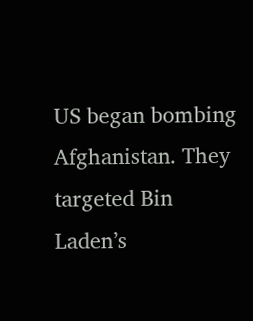US began bombing Afghanistan. They targeted Bin Laden’s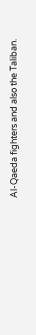Al-Qaeda fighters and also the Taliban.